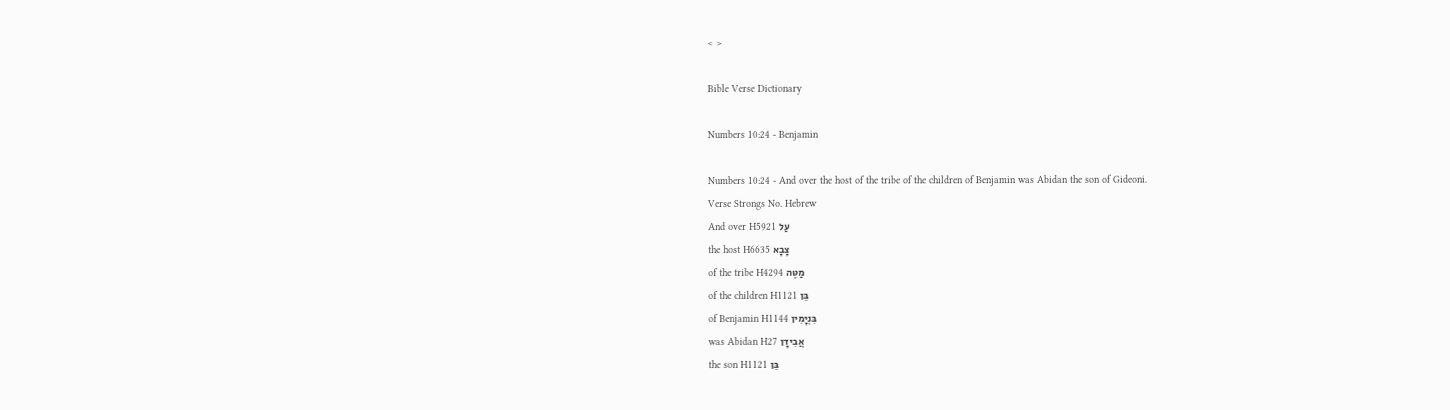< >

Bible Verse Dictionary

Numbers 10:24 - Benjamin

Numbers 10:24 - And over the host of the tribe of the children of Benjamin was Abidan the son of Gideoni.
Verse Strongs No. Hebrew
And over H5921 עַל
the host H6635 צָבָא
of the tribe H4294 מַטֶּה
of the children H1121 בֵּן
of Benjamin H1144 בִּנְיָמִין
was Abidan H27 אֲבִידָן
the son H1121 בֵּן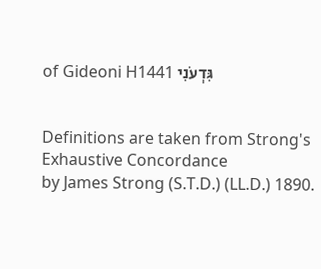of Gideoni H1441 גִּדְעֹנִי


Definitions are taken from Strong's Exhaustive Concordance
by James Strong (S.T.D.) (LL.D.) 1890.